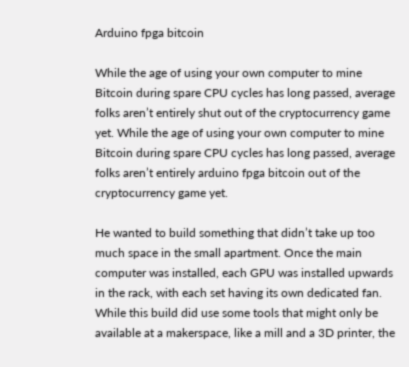Arduino fpga bitcoin

While the age of using your own computer to mine Bitcoin during spare CPU cycles has long passed, average folks aren’t entirely shut out of the cryptocurrency game yet. While the age of using your own computer to mine Bitcoin during spare CPU cycles has long passed, average folks aren’t entirely arduino fpga bitcoin out of the cryptocurrency game yet.

He wanted to build something that didn’t take up too much space in the small apartment. Once the main computer was installed, each GPU was installed upwards in the rack, with each set having its own dedicated fan. While this build did use some tools that might only be available at a makerspace, like a mill and a 3D printer, the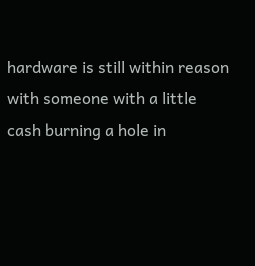hardware is still within reason with someone with a little cash burning a hole in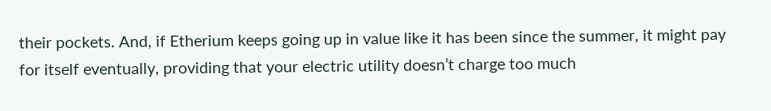their pockets. And, if Etherium keeps going up in value like it has been since the summer, it might pay for itself eventually, providing that your electric utility doesn’t charge too much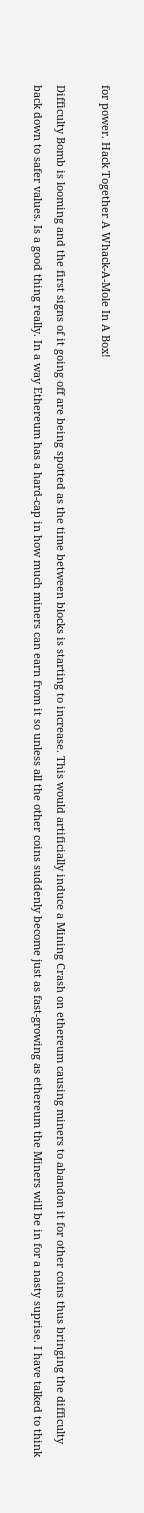for power. Hack Together A Whack-A-Mole In A Box!

Difficulty Bomb is looming and the first signs of it going off are being spotted as the time between blocks is starting to increase. This would artificially induce a Mining Crash on ethereum causing miners to abandon it for other coins thus bringing the difficulty back down to safer values. Is a good thing really. In a way Ethereum has a hard-cap in how much miners can earn from it so unless all the other coins suddenly become just as fast-growing as ethereum the Miners will be in for a nasty suprise. I have talked to think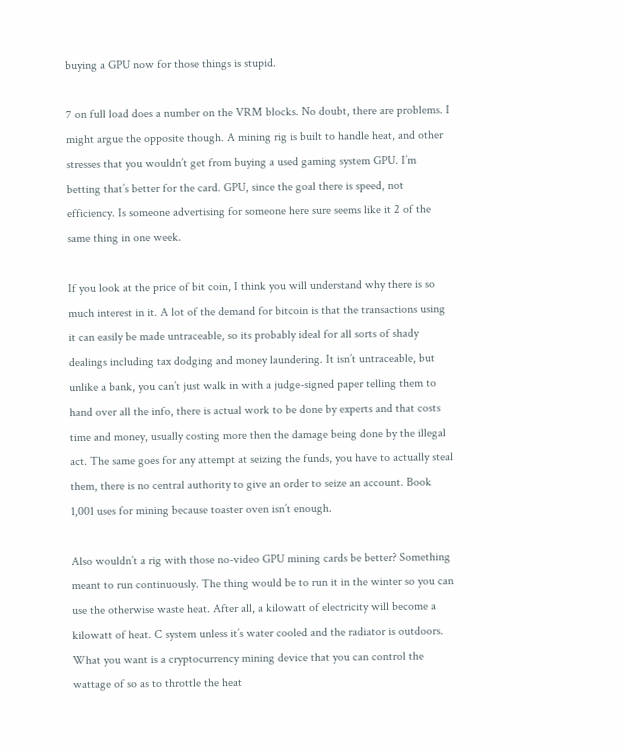buying a GPU now for those things is stupid.

7 on full load does a number on the VRM blocks. No doubt, there are problems. I might argue the opposite though. A mining rig is built to handle heat, and other stresses that you wouldn’t get from buying a used gaming system GPU. I’m betting that’s better for the card. GPU, since the goal there is speed, not efficiency. Is someone advertising for someone here sure seems like it 2 of the same thing in one week.

If you look at the price of bit coin, I think you will understand why there is so much interest in it. A lot of the demand for bitcoin is that the transactions using it can easily be made untraceable, so its probably ideal for all sorts of shady dealings including tax dodging and money laundering. It isn’t untraceable, but unlike a bank, you can’t just walk in with a judge-signed paper telling them to hand over all the info, there is actual work to be done by experts and that costs time and money, usually costing more then the damage being done by the illegal act. The same goes for any attempt at seizing the funds, you have to actually steal them, there is no central authority to give an order to seize an account. Book 1,001 uses for mining because toaster oven isn’t enough.

Also wouldn’t a rig with those no-video GPU mining cards be better? Something meant to run continuously. The thing would be to run it in the winter so you can use the otherwise waste heat. After all, a kilowatt of electricity will become a kilowatt of heat. C system unless it’s water cooled and the radiator is outdoors. What you want is a cryptocurrency mining device that you can control the wattage of so as to throttle the heat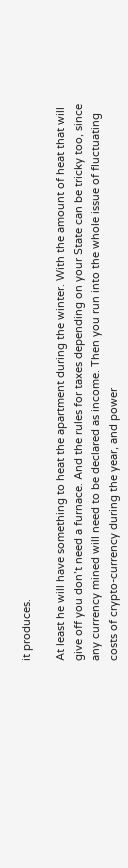it produces.

At least he will have something to heat the apartment during the winter. With the amount of heat that will give off you don’t need a furnace. And the rules for taxes depending on your State can be tricky too, since any currency mined will need to be declared as income. Then you run into the whole issue of fluctuating costs of crypto-currency during the year, and power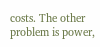costs. The other problem is power,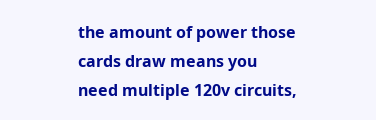the amount of power those cards draw means you need multiple 120v circuits,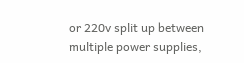or 220v split up between multiple power supplies,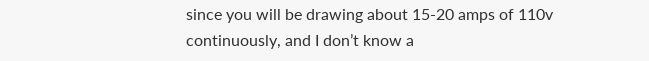since you will be drawing about 15-20 amps of 110v continuously, and I don’t know a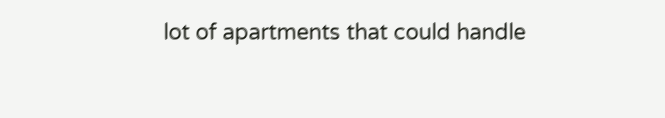lot of apartments that could handle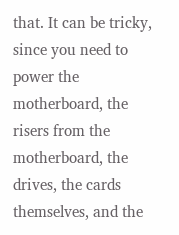that. It can be tricky, since you need to power the motherboard, the risers from the motherboard, the drives, the cards themselves, and the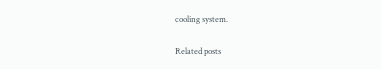cooling system.

Related posts